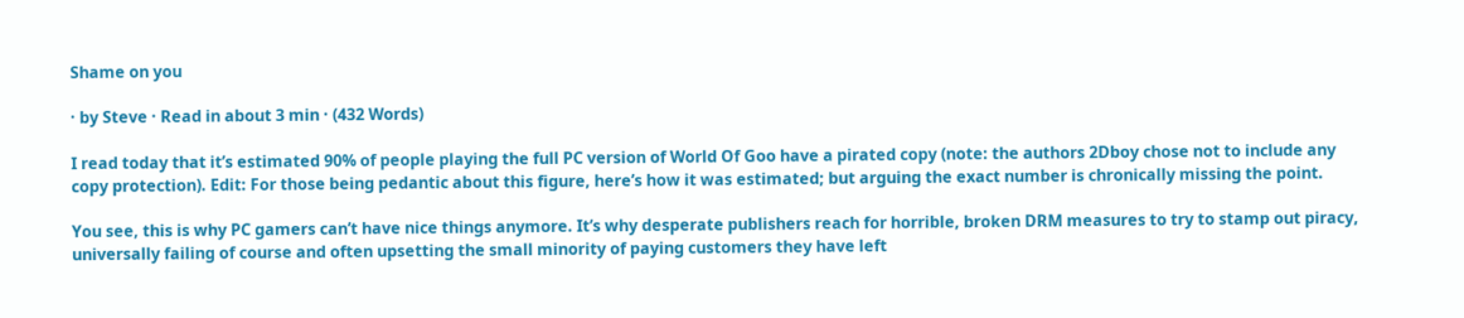Shame on you

· by Steve · Read in about 3 min · (432 Words)

I read today that it’s estimated 90% of people playing the full PC version of World Of Goo have a pirated copy (note: the authors 2Dboy chose not to include any copy protection). Edit: For those being pedantic about this figure, here’s how it was estimated; but arguing the exact number is chronically missing the point.

You see, this is why PC gamers can’t have nice things anymore. It’s why desperate publishers reach for horrible, broken DRM measures to try to stamp out piracy, universally failing of course and often upsetting the small minority of paying customers they have left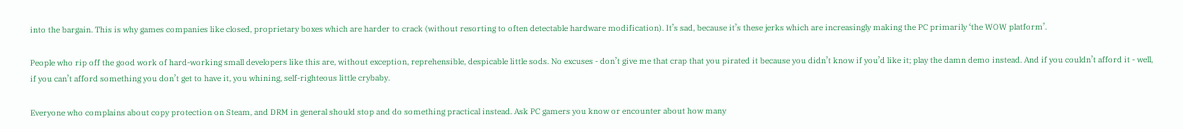into the bargain. This is why games companies like closed, proprietary boxes which are harder to crack (without resorting to often detectable hardware modification). It’s sad, because it’s these jerks which are increasingly making the PC primarily ‘the WOW platform’.

People who rip off the good work of hard-working small developers like this are, without exception, reprehensible, despicable little sods. No excuses - don’t give me that crap that you pirated it because you didn’t know if you’d like it; play the damn demo instead. And if you couldn’t afford it - well, if you can’t afford something you don’t get to have it, you whining, self-righteous little crybaby.

Everyone who complains about copy protection on Steam, and DRM in general should stop and do something practical instead. Ask PC gamers you know or encounter about how many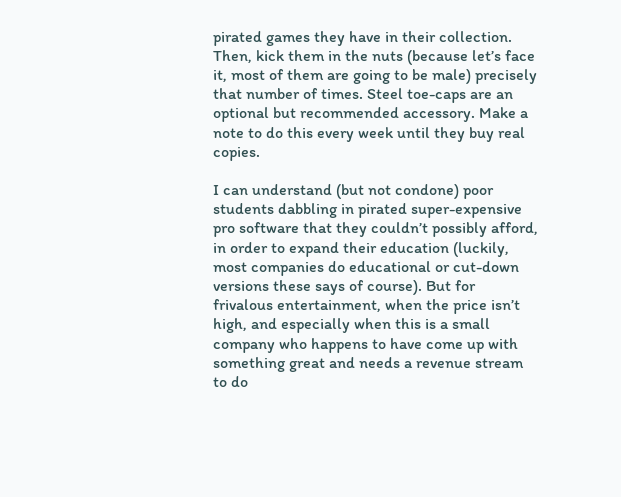pirated games they have in their collection. Then, kick them in the nuts (because let’s face it, most of them are going to be male) precisely that number of times. Steel toe-caps are an optional but recommended accessory. Make a note to do this every week until they buy real copies.

I can understand (but not condone) poor students dabbling in pirated super-expensive pro software that they couldn’t possibly afford, in order to expand their education (luckily, most companies do educational or cut-down versions these says of course). But for frivalous entertainment, when the price isn’t high, and especially when this is a small company who happens to have come up with something great and needs a revenue stream to do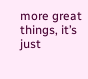more great things, it’s just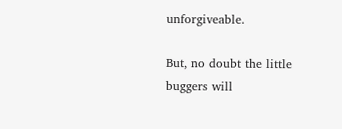unforgiveable.

But, no doubt the little buggers will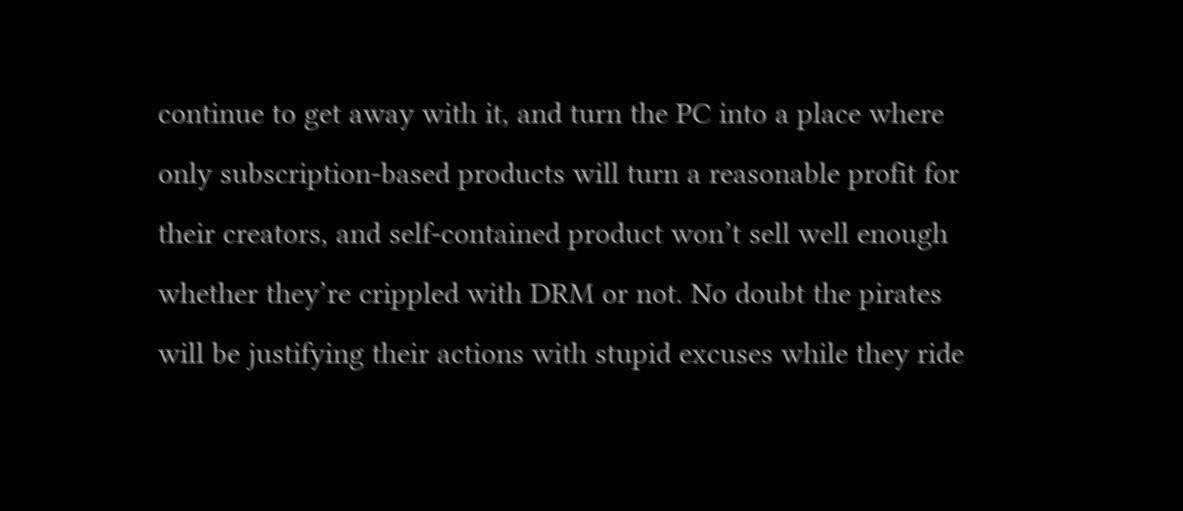continue to get away with it, and turn the PC into a place where only subscription-based products will turn a reasonable profit for their creators, and self-contained product won’t sell well enough whether they’re crippled with DRM or not. No doubt the pirates will be justifying their actions with stupid excuses while they ride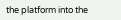the platform into the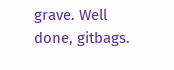grave. Well done, gitbags.